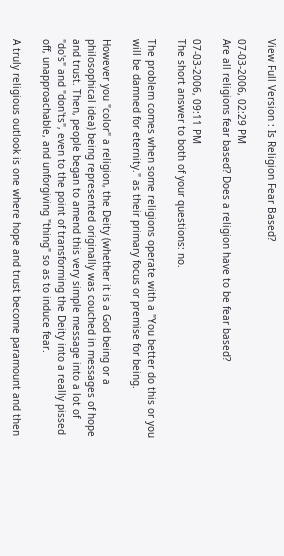View Full Version : Is Religion Fear Based?

07-03-2006, 02:29 PM
Are all religions fear based? Does a religion have to be fear based?

07-03-2006, 09:11 PM
The short answer to both of your questions: no.

The problem comes when some religions operate with a "You better do this or you will be damned for eternity." as their primary focus or premise for being.

However you "color" a religion, the Deity (whether it is a God being or a philosophical idea) being represented originally was couched in messages of hope and trust. Then, people began to amend this very simple message into a lot of "do's" and "don'ts", even to the point of transforming the Deity into a really pissed off, unapproachable, and unforgiving "thing" so as to induce fear.

A truly religious outlook is one where hope and trust become paramount and then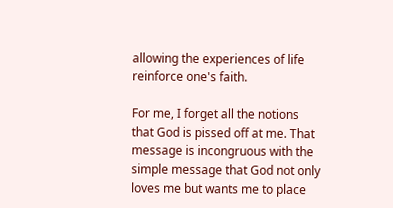allowing the experiences of life reinforce one's faith.

For me, I forget all the notions that God is pissed off at me. That message is incongruous with the simple message that God not only loves me but wants me to place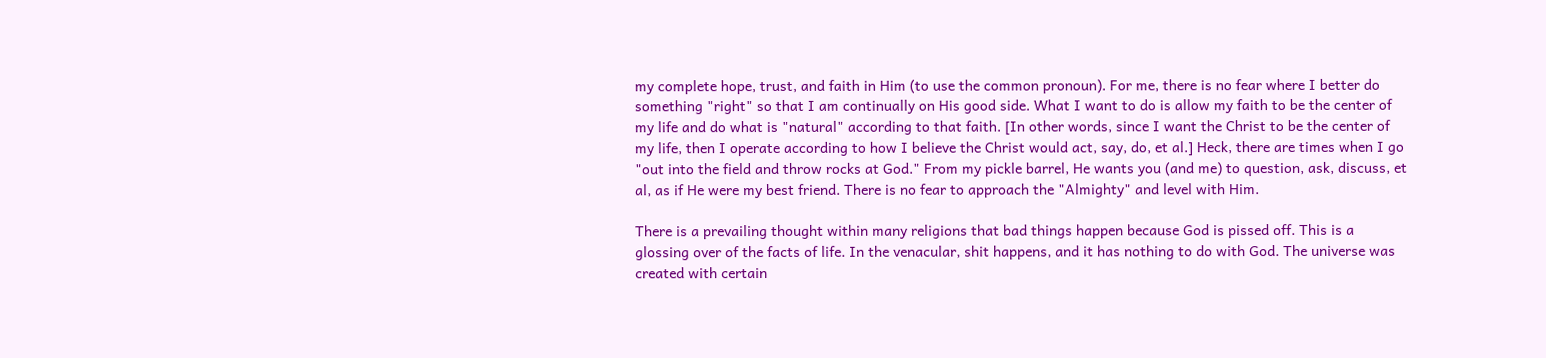my complete hope, trust, and faith in Him (to use the common pronoun). For me, there is no fear where I better do something "right" so that I am continually on His good side. What I want to do is allow my faith to be the center of my life and do what is "natural" according to that faith. [In other words, since I want the Christ to be the center of my life, then I operate according to how I believe the Christ would act, say, do, et al.] Heck, there are times when I go "out into the field and throw rocks at God." From my pickle barrel, He wants you (and me) to question, ask, discuss, et al, as if He were my best friend. There is no fear to approach the "Almighty" and level with Him.

There is a prevailing thought within many religions that bad things happen because God is pissed off. This is a glossing over of the facts of life. In the venacular, shit happens, and it has nothing to do with God. The universe was created with certain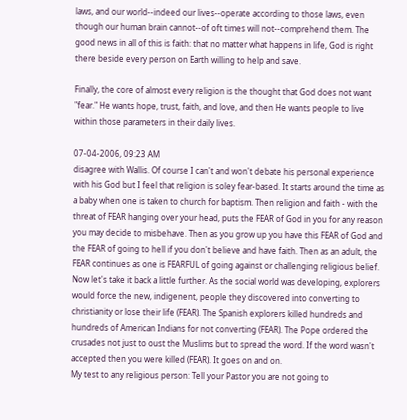laws, and our world--indeed our lives--operate according to those laws, even though our human brain cannot--of oft times will not--comprehend them. The good news in all of this is faith: that no matter what happens in life, God is right there beside every person on Earth willing to help and save.

Finally, the core of almost every religion is the thought that God does not want "fear." He wants hope, trust, faith, and love, and then He wants people to live within those parameters in their daily lives.

07-04-2006, 09:23 AM
disagree with Wallis. Of course I can't and won't debate his personal experience with his God but I feel that religion is soley fear-based. It starts around the time as a baby when one is taken to church for baptism. Then religion and faith - with the threat of FEAR hanging over your head, puts the FEAR of God in you for any reason you may decide to misbehave. Then as you grow up you have this FEAR of God and the FEAR of going to hell if you don't believe and have faith. Then as an adult, the FEAR continues as one is FEARFUL of going against or challenging religious belief.
Now let's take it back a little further. As the social world was developing, explorers would force the new, indigenent, people they discovered into converting to christianity or lose their life (FEAR). The Spanish explorers killed hundreds and hundreds of American Indians for not converting (FEAR). The Pope ordered the crusades not just to oust the Muslims but to spread the word. If the word wasn't accepted then you were killed (FEAR). It goes on and on.
My test to any religious person: Tell your Pastor you are not going to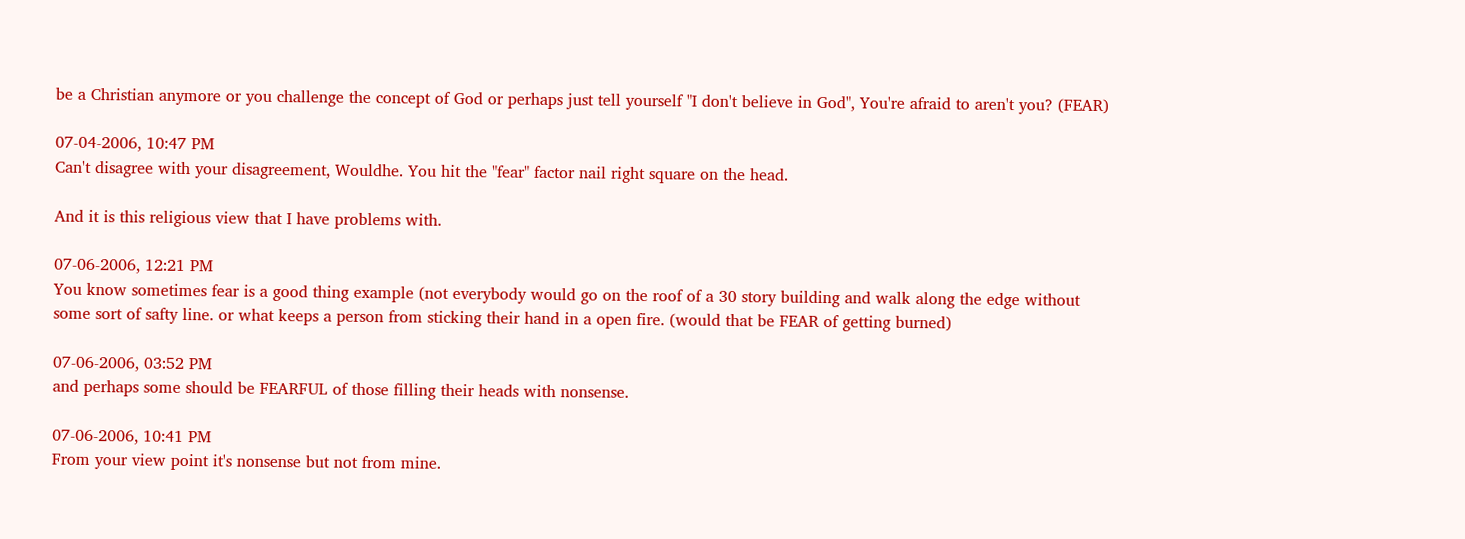be a Christian anymore or you challenge the concept of God or perhaps just tell yourself "I don't believe in God", You're afraid to aren't you? (FEAR)

07-04-2006, 10:47 PM
Can't disagree with your disagreement, Wouldhe. You hit the "fear" factor nail right square on the head.

And it is this religious view that I have problems with.

07-06-2006, 12:21 PM
You know sometimes fear is a good thing example (not everybody would go on the roof of a 30 story building and walk along the edge without some sort of safty line. or what keeps a person from sticking their hand in a open fire. (would that be FEAR of getting burned)

07-06-2006, 03:52 PM
and perhaps some should be FEARFUL of those filling their heads with nonsense.

07-06-2006, 10:41 PM
From your view point it's nonsense but not from mine.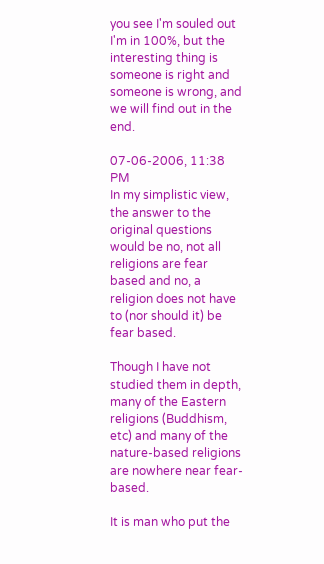you see I'm souled out I'm in 100%, but the interesting thing is someone is right and someone is wrong, and we will find out in the end.

07-06-2006, 11:38 PM
In my simplistic view, the answer to the original questions would be no, not all religions are fear based and no, a religion does not have to (nor should it) be fear based.

Though I have not studied them in depth, many of the Eastern religions (Buddhism, etc) and many of the nature-based religions are nowhere near fear-based.

It is man who put the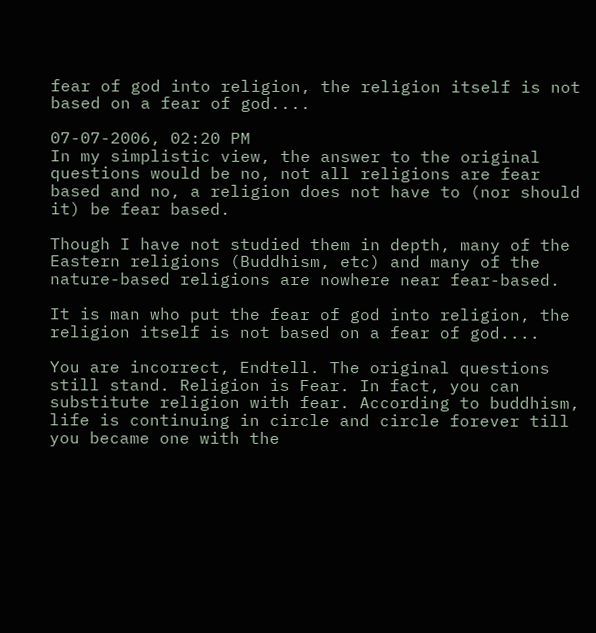fear of god into religion, the religion itself is not based on a fear of god....

07-07-2006, 02:20 PM
In my simplistic view, the answer to the original questions would be no, not all religions are fear based and no, a religion does not have to (nor should it) be fear based.

Though I have not studied them in depth, many of the Eastern religions (Buddhism, etc) and many of the nature-based religions are nowhere near fear-based.

It is man who put the fear of god into religion, the religion itself is not based on a fear of god....

You are incorrect, Endtell. The original questions still stand. Religion is Fear. In fact, you can substitute religion with fear. According to buddhism, life is continuing in circle and circle forever till you became one with the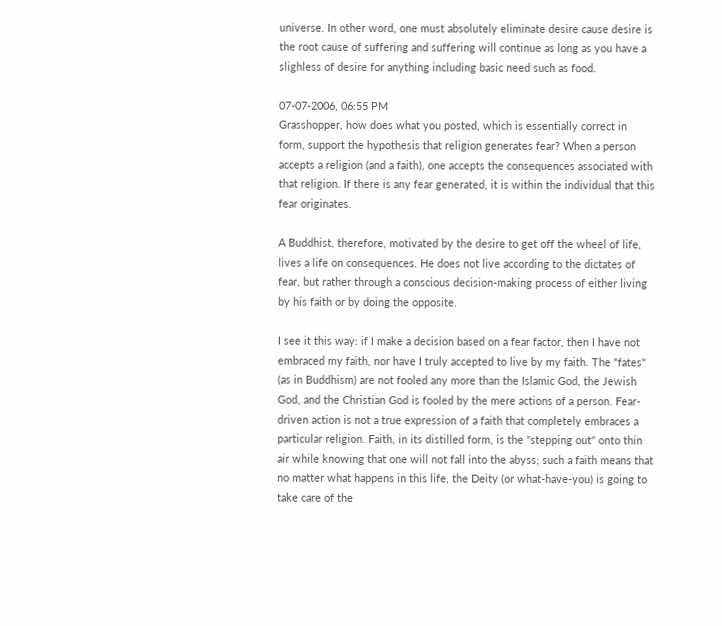universe. In other word, one must absolutely eliminate desire cause desire is the root cause of suffering and suffering will continue as long as you have a slighless of desire for anything including basic need such as food.

07-07-2006, 06:55 PM
Grasshopper, how does what you posted, which is essentially correct in form, support the hypothesis that religion generates fear? When a person accepts a religion (and a faith), one accepts the consequences associated with that religion. If there is any fear generated, it is within the individual that this fear originates.

A Buddhist, therefore, motivated by the desire to get off the wheel of life, lives a life on consequences. He does not live according to the dictates of fear, but rather through a conscious decision-making process of either living by his faith or by doing the opposite.

I see it this way: if I make a decision based on a fear factor, then I have not embraced my faith, nor have I truly accepted to live by my faith. The "fates" (as in Buddhism) are not fooled any more than the Islamic God, the Jewish God, and the Christian God is fooled by the mere actions of a person. Fear-driven action is not a true expression of a faith that completely embraces a particular religion. Faith, in its distilled form, is the "stepping out" onto thin air while knowing that one will not fall into the abyss; such a faith means that no matter what happens in this life, the Deity (or what-have-you) is going to take care of the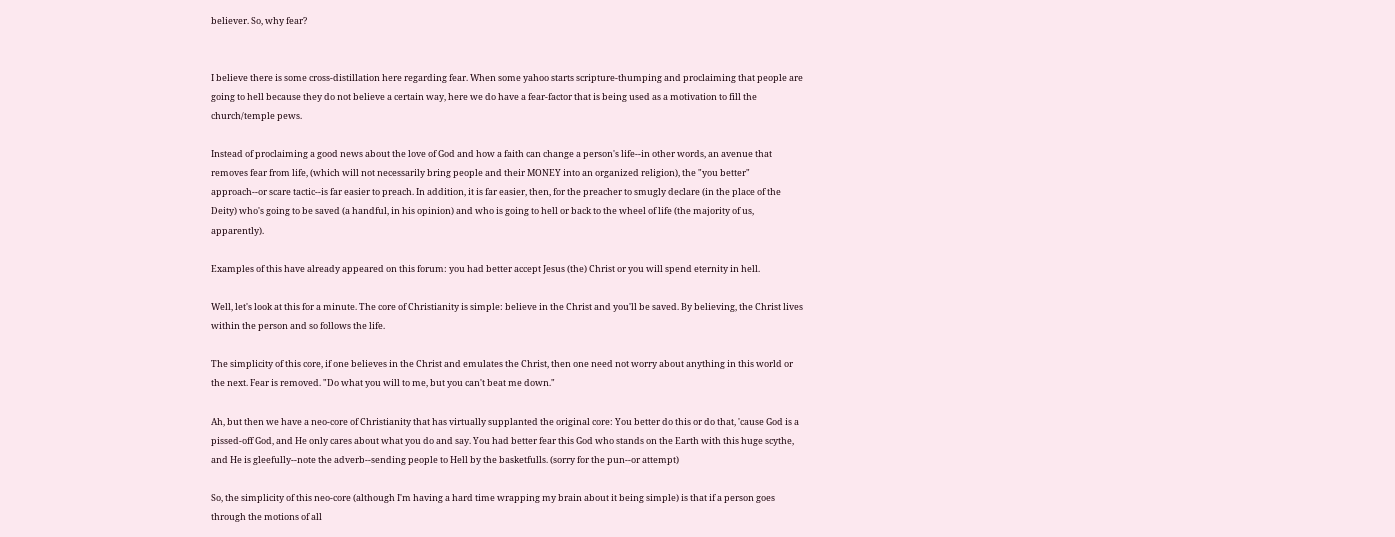believer. So, why fear?


I believe there is some cross-distillation here regarding fear. When some yahoo starts scripture-thumping and proclaiming that people are going to hell because they do not believe a certain way, here we do have a fear-factor that is being used as a motivation to fill the church/temple pews.

Instead of proclaiming a good news about the love of God and how a faith can change a person's life--in other words, an avenue that removes fear from life, (which will not necessarily bring people and their MONEY into an organized religion), the "you better" approach--or scare tactic--is far easier to preach. In addition, it is far easier, then, for the preacher to smugly declare (in the place of the Deity) who's going to be saved (a handful, in his opinion) and who is going to hell or back to the wheel of life (the majority of us, apparently).

Examples of this have already appeared on this forum: you had better accept Jesus (the) Christ or you will spend eternity in hell.

Well, let's look at this for a minute. The core of Christianity is simple: believe in the Christ and you'll be saved. By believing, the Christ lives within the person and so follows the life.

The simplicity of this core, if one believes in the Christ and emulates the Christ, then one need not worry about anything in this world or the next. Fear is removed. "Do what you will to me, but you can't beat me down."

Ah, but then we have a neo-core of Christianity that has virtually supplanted the original core: You better do this or do that, 'cause God is a pissed-off God, and He only cares about what you do and say. You had better fear this God who stands on the Earth with this huge scythe, and He is gleefully--note the adverb--sending people to Hell by the basketfulls. (sorry for the pun--or attempt)

So, the simplicity of this neo-core (although I'm having a hard time wrapping my brain about it being simple) is that if a person goes through the motions of all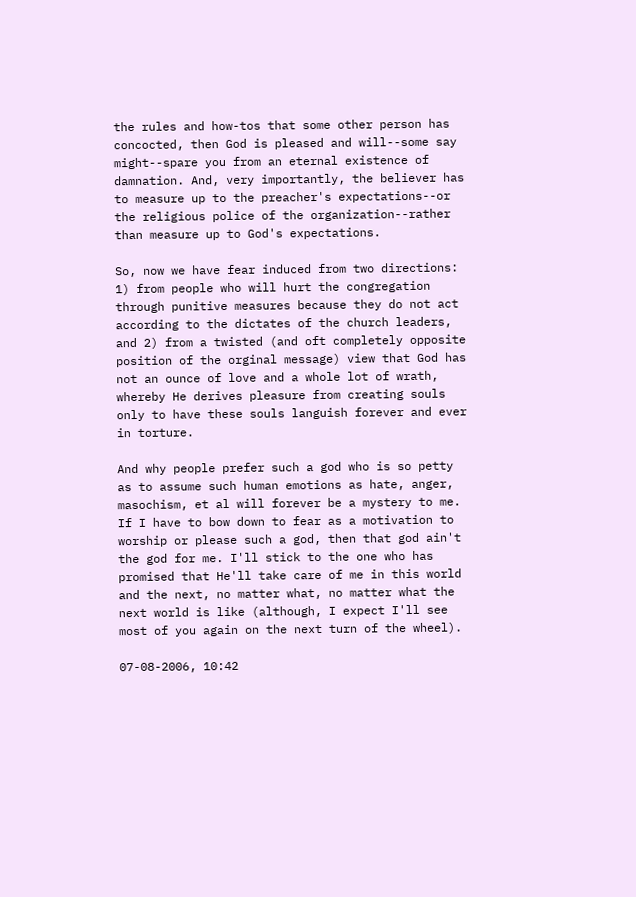the rules and how-tos that some other person has concocted, then God is pleased and will--some say might--spare you from an eternal existence of damnation. And, very importantly, the believer has to measure up to the preacher's expectations--or the religious police of the organization--rather than measure up to God's expectations.

So, now we have fear induced from two directions: 1) from people who will hurt the congregation through punitive measures because they do not act according to the dictates of the church leaders, and 2) from a twisted (and oft completely opposite position of the orginal message) view that God has not an ounce of love and a whole lot of wrath, whereby He derives pleasure from creating souls only to have these souls languish forever and ever in torture.

And why people prefer such a god who is so petty as to assume such human emotions as hate, anger, masochism, et al will forever be a mystery to me. If I have to bow down to fear as a motivation to worship or please such a god, then that god ain't the god for me. I'll stick to the one who has promised that He'll take care of me in this world and the next, no matter what, no matter what the next world is like (although, I expect I'll see most of you again on the next turn of the wheel).

07-08-2006, 10:42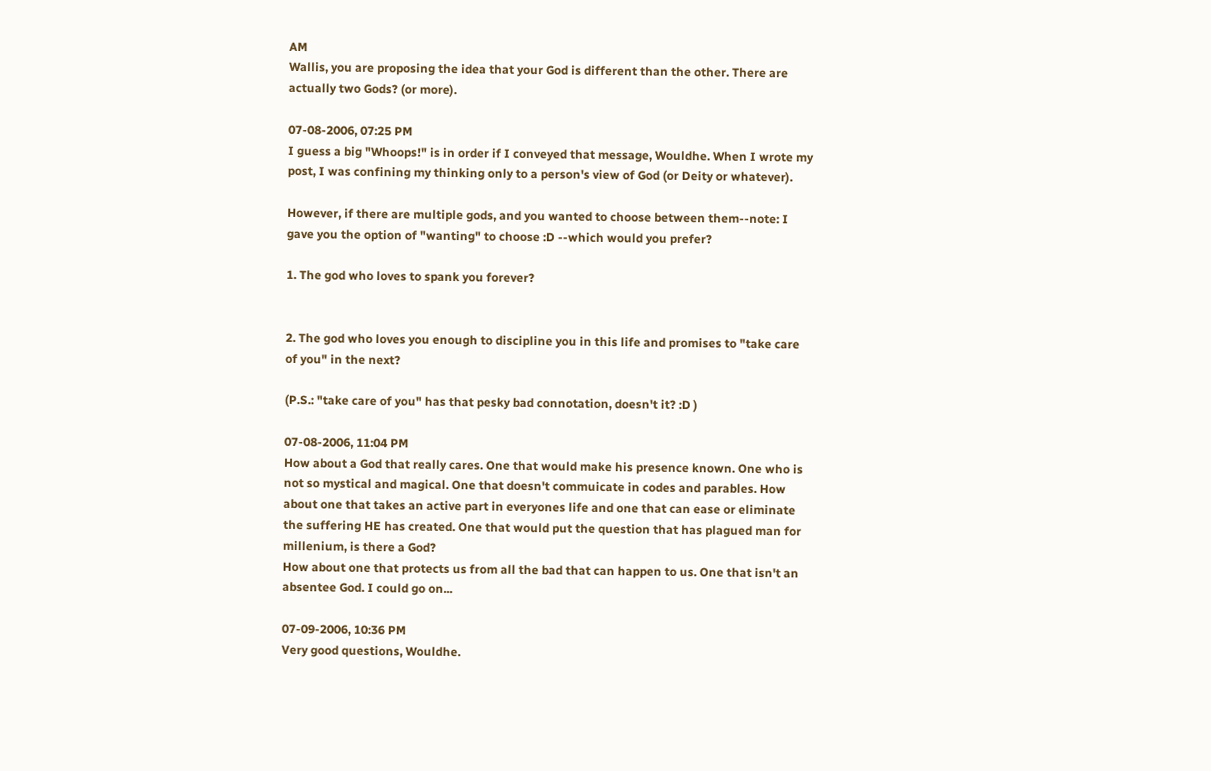AM
Wallis, you are proposing the idea that your God is different than the other. There are actually two Gods? (or more).

07-08-2006, 07:25 PM
I guess a big "Whoops!" is in order if I conveyed that message, Wouldhe. When I wrote my post, I was confining my thinking only to a person's view of God (or Deity or whatever).

However, if there are multiple gods, and you wanted to choose between them--note: I gave you the option of "wanting" to choose :D --which would you prefer?

1. The god who loves to spank you forever?


2. The god who loves you enough to discipline you in this life and promises to "take care of you" in the next?

(P.S.: "take care of you" has that pesky bad connotation, doesn't it? :D )

07-08-2006, 11:04 PM
How about a God that really cares. One that would make his presence known. One who is not so mystical and magical. One that doesn't commuicate in codes and parables. How about one that takes an active part in everyones life and one that can ease or eliminate the suffering HE has created. One that would put the question that has plagued man for millenium, is there a God?
How about one that protects us from all the bad that can happen to us. One that isn't an absentee God. I could go on...

07-09-2006, 10:36 PM
Very good questions, Wouldhe.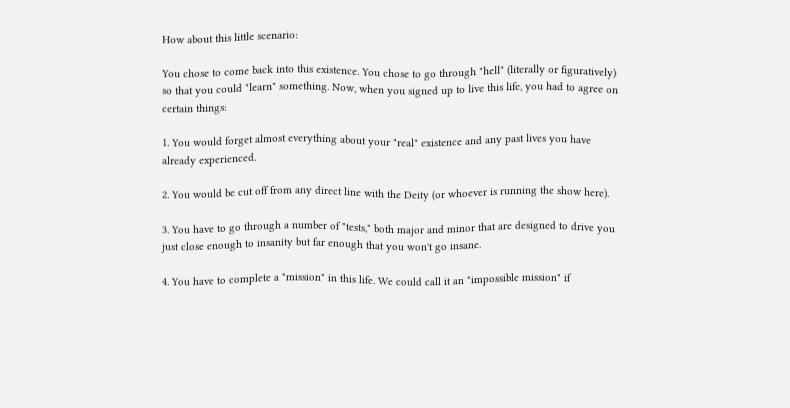How about this little scenario:

You chose to come back into this existence. You chose to go through "hell" (literally or figuratively) so that you could "learn" something. Now, when you signed up to live this life, you had to agree on certain things:

1. You would forget almost everything about your "real" existence and any past lives you have already experienced.

2. You would be cut off from any direct line with the Deity (or whoever is running the show here).

3. You have to go through a number of "tests," both major and minor that are designed to drive you just close enough to insanity but far enough that you won't go insane.

4. You have to complete a "mission" in this life. We could call it an "impossible mission" if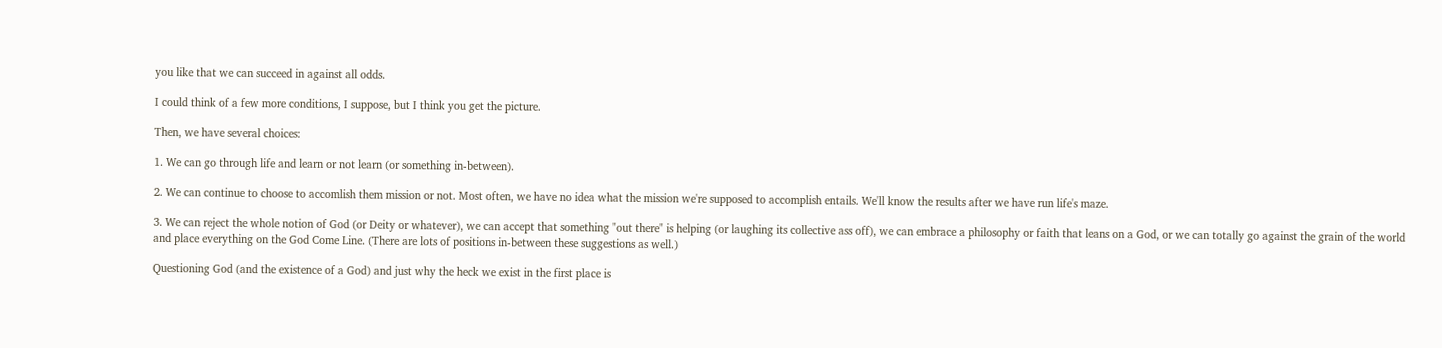you like that we can succeed in against all odds.

I could think of a few more conditions, I suppose, but I think you get the picture.

Then, we have several choices:

1. We can go through life and learn or not learn (or something in-between).

2. We can continue to choose to accomlish them mission or not. Most often, we have no idea what the mission we're supposed to accomplish entails. We'll know the results after we have run life's maze.

3. We can reject the whole notion of God (or Deity or whatever), we can accept that something "out there" is helping (or laughing its collective ass off), we can embrace a philosophy or faith that leans on a God, or we can totally go against the grain of the world and place everything on the God Come Line. (There are lots of positions in-between these suggestions as well.)

Questioning God (and the existence of a God) and just why the heck we exist in the first place is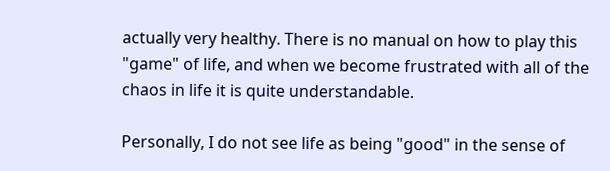actually very healthy. There is no manual on how to play this "game" of life, and when we become frustrated with all of the chaos in life it is quite understandable.

Personally, I do not see life as being "good" in the sense of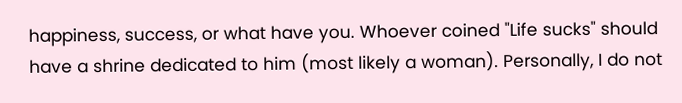happiness, success, or what have you. Whoever coined "Life sucks" should have a shrine dedicated to him (most likely a woman). Personally, I do not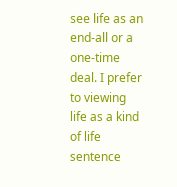see life as an end-all or a one-time deal. I prefer to viewing life as a kind of life sentence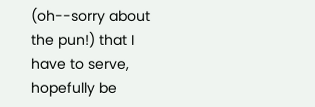(oh--sorry about the pun!) that I have to serve, hopefully be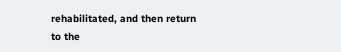rehabilitated, and then return to the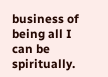business of being all I can be spiritually.